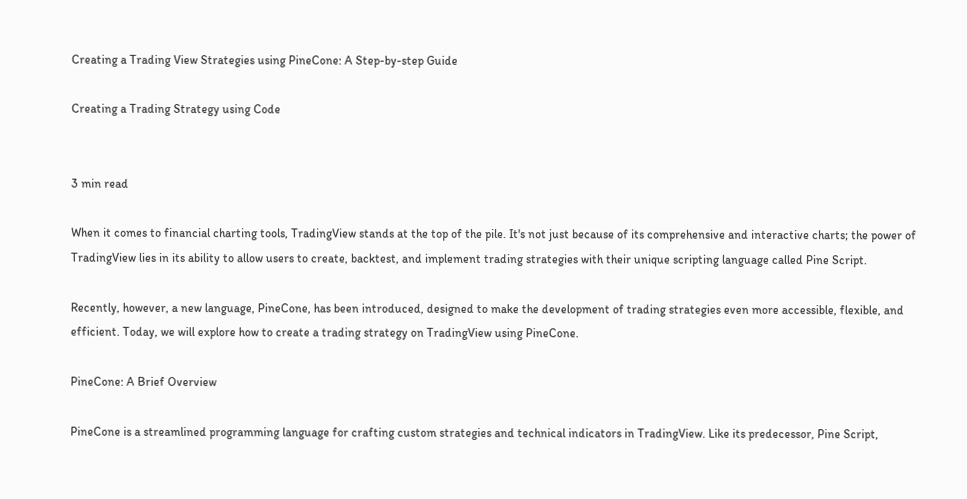Creating a Trading View Strategies using PineCone: A Step-by-step Guide

Creating a Trading Strategy using Code


3 min read

When it comes to financial charting tools, TradingView stands at the top of the pile. It's not just because of its comprehensive and interactive charts; the power of TradingView lies in its ability to allow users to create, backtest, and implement trading strategies with their unique scripting language called Pine Script.

Recently, however, a new language, PineCone, has been introduced, designed to make the development of trading strategies even more accessible, flexible, and efficient. Today, we will explore how to create a trading strategy on TradingView using PineCone.

PineCone: A Brief Overview

PineCone is a streamlined programming language for crafting custom strategies and technical indicators in TradingView. Like its predecessor, Pine Script,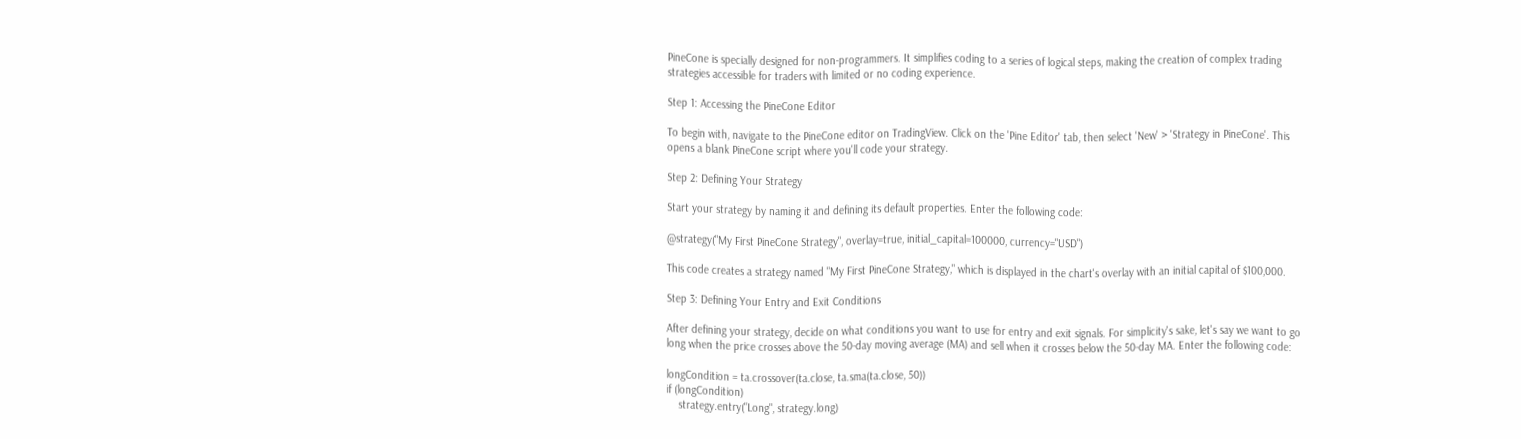PineCone is specially designed for non-programmers. It simplifies coding to a series of logical steps, making the creation of complex trading strategies accessible for traders with limited or no coding experience.

Step 1: Accessing the PineCone Editor

To begin with, navigate to the PineCone editor on TradingView. Click on the 'Pine Editor' tab, then select 'New' > 'Strategy in PineCone'. This opens a blank PineCone script where you'll code your strategy.

Step 2: Defining Your Strategy

Start your strategy by naming it and defining its default properties. Enter the following code:

@strategy("My First PineCone Strategy", overlay=true, initial_capital=100000, currency="USD")

This code creates a strategy named "My First PineCone Strategy," which is displayed in the chart's overlay with an initial capital of $100,000.

Step 3: Defining Your Entry and Exit Conditions

After defining your strategy, decide on what conditions you want to use for entry and exit signals. For simplicity's sake, let's say we want to go long when the price crosses above the 50-day moving average (MA) and sell when it crosses below the 50-day MA. Enter the following code:

longCondition = ta.crossover(ta.close, ta.sma(ta.close, 50))
if (longCondition)
    strategy.entry("Long", strategy.long)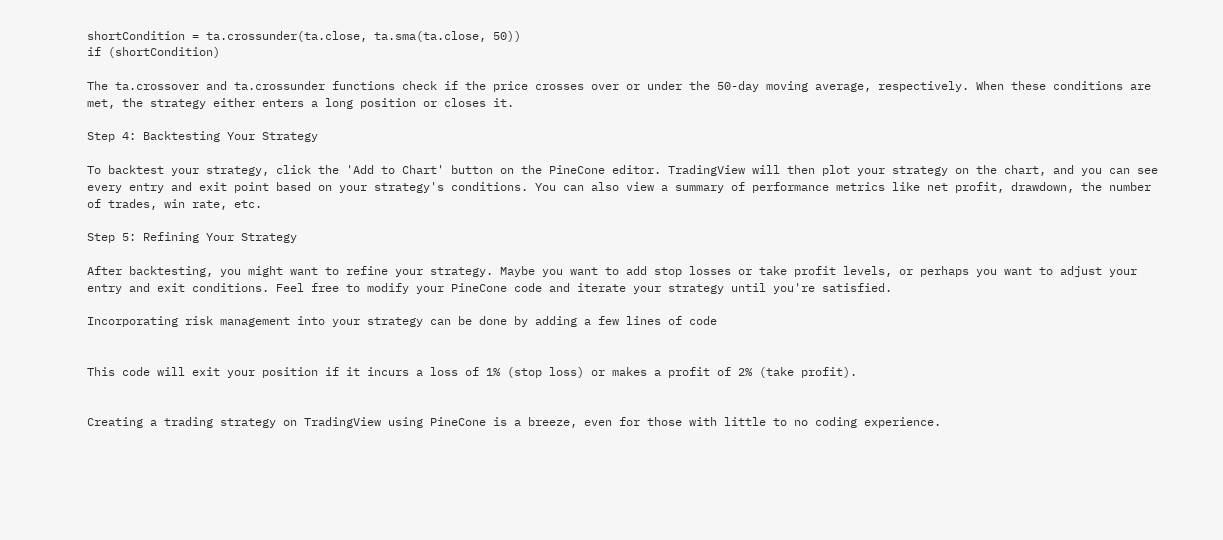shortCondition = ta.crossunder(ta.close, ta.sma(ta.close, 50))
if (shortCondition)

The ta.crossover and ta.crossunder functions check if the price crosses over or under the 50-day moving average, respectively. When these conditions are met, the strategy either enters a long position or closes it.

Step 4: Backtesting Your Strategy

To backtest your strategy, click the 'Add to Chart' button on the PineCone editor. TradingView will then plot your strategy on the chart, and you can see every entry and exit point based on your strategy's conditions. You can also view a summary of performance metrics like net profit, drawdown, the number of trades, win rate, etc.

Step 5: Refining Your Strategy

After backtesting, you might want to refine your strategy. Maybe you want to add stop losses or take profit levels, or perhaps you want to adjust your entry and exit conditions. Feel free to modify your PineCone code and iterate your strategy until you're satisfied.

Incorporating risk management into your strategy can be done by adding a few lines of code


This code will exit your position if it incurs a loss of 1% (stop loss) or makes a profit of 2% (take profit).


Creating a trading strategy on TradingView using PineCone is a breeze, even for those with little to no coding experience.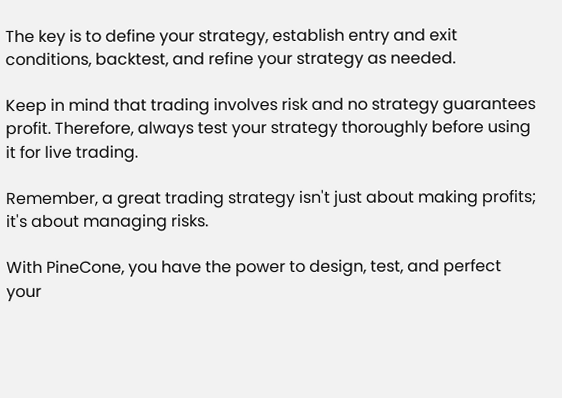The key is to define your strategy, establish entry and exit conditions, backtest, and refine your strategy as needed.

Keep in mind that trading involves risk and no strategy guarantees profit. Therefore, always test your strategy thoroughly before using it for live trading.

Remember, a great trading strategy isn't just about making profits; it's about managing risks.

With PineCone, you have the power to design, test, and perfect your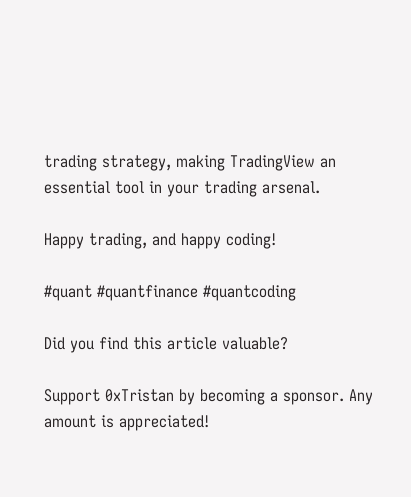trading strategy, making TradingView an essential tool in your trading arsenal.

Happy trading, and happy coding!

#quant #quantfinance #quantcoding

Did you find this article valuable?

Support 0xTristan by becoming a sponsor. Any amount is appreciated!